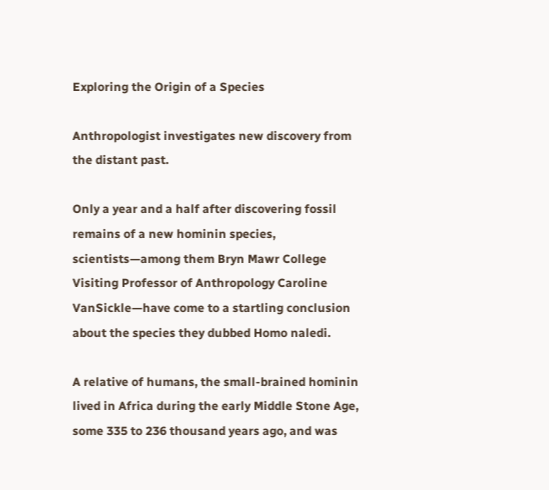Exploring the Origin of a Species

Anthropologist investigates new discovery from the distant past.

Only a year and a half after discovering fossil remains of a new hominin species, scientists—among them Bryn Mawr College Visiting Professor of Anthropology Caroline VanSickle—have come to a startling conclusion about the species they dubbed Homo naledi.

A relative of humans, the small-brained hominin lived in Africa during the early Middle Stone Age, some 335 to 236 thousand years ago, and was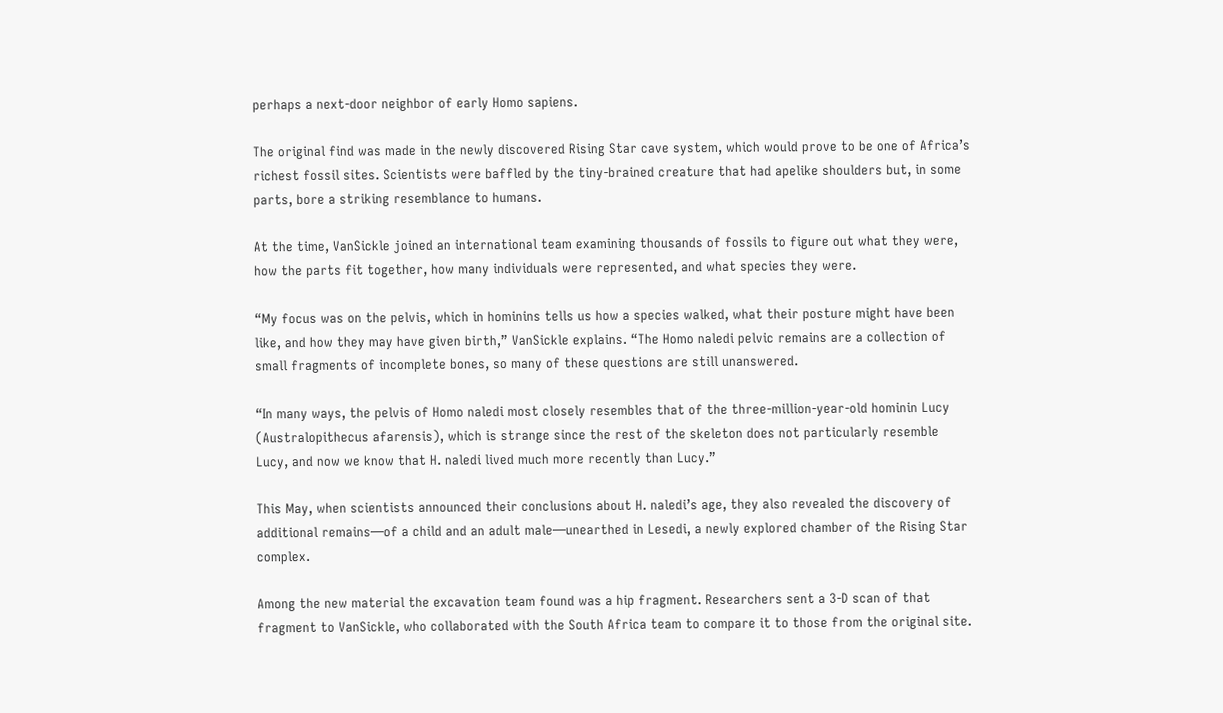perhaps a next-door neighbor of early Homo sapiens.

The original find was made in the newly discovered Rising Star cave system, which would prove to be one of Africa’s richest fossil sites. Scientists were baffled by the tiny-brained creature that had apelike shoulders but, in some parts, bore a striking resemblance to humans.

At the time, VanSickle joined an international team examining thousands of fossils to figure out what they were, how the parts fit together, how many individuals were represented, and what species they were.

“My focus was on the pelvis, which in hominins tells us how a species walked, what their posture might have been like, and how they may have given birth,” VanSickle explains. “The Homo naledi pelvic remains are a collection of small fragments of incomplete bones, so many of these questions are still unanswered.

“In many ways, the pelvis of Homo naledi most closely resembles that of the three-million-year-old hominin Lucy (Australopithecus afarensis), which is strange since the rest of the skeleton does not particularly resemble Lucy, and now we know that H. naledi lived much more recently than Lucy.”

This May, when scientists announced their conclusions about H. naledi’s age, they also revealed the discovery of additional remains—of a child and an adult male—unearthed in Lesedi, a newly explored chamber of the Rising Star complex.

Among the new material the excavation team found was a hip fragment. Researchers sent a 3-D scan of that fragment to VanSickle, who collaborated with the South Africa team to compare it to those from the original site.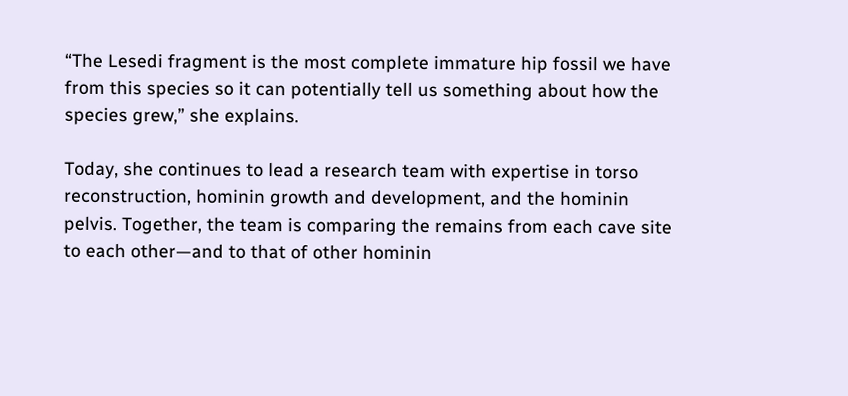“The Lesedi fragment is the most complete immature hip fossil we have from this species so it can potentially tell us something about how the species grew,” she explains.

Today, she continues to lead a research team with expertise in torso reconstruction, hominin growth and development, and the hominin pelvis. Together, the team is comparing the remains from each cave site to each other—and to that of other hominin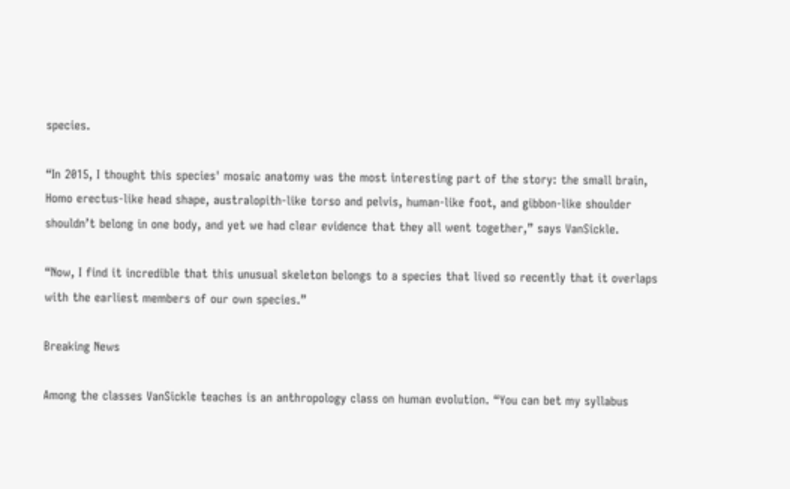species.

“In 2015, I thought this species' mosaic anatomy was the most interesting part of the story: the small brain, Homo erectus-like head shape, australopith-like torso and pelvis, human-like foot, and gibbon-like shoulder shouldn’t belong in one body, and yet we had clear evidence that they all went together,” says VanSickle.

“Now, I find it incredible that this unusual skeleton belongs to a species that lived so recently that it overlaps with the earliest members of our own species.”

Breaking News

Among the classes VanSickle teaches is an anthropology class on human evolution. “You can bet my syllabus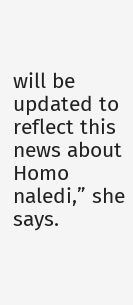will be updated to reflect this news about Homo naledi,” she says.